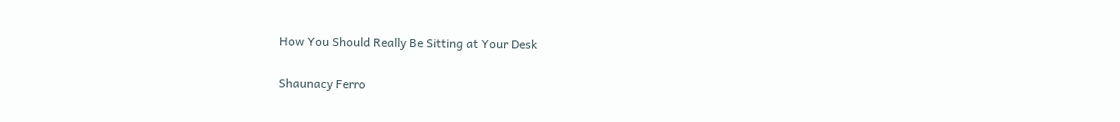How You Should Really Be Sitting at Your Desk

Shaunacy Ferro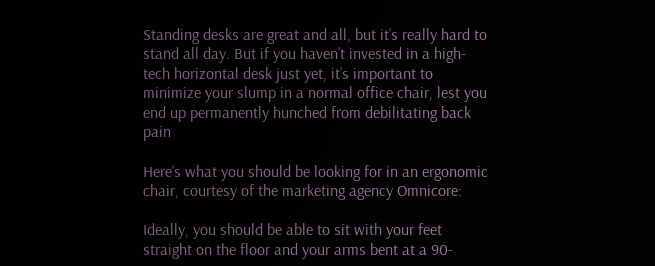Standing desks are great and all, but it’s really hard to stand all day. But if you haven’t invested in a high-tech horizontal desk just yet, it’s important to minimize your slump in a normal office chair, lest you end up permanently hunched from debilitating back pain

Here’s what you should be looking for in an ergonomic chair, courtesy of the marketing agency Omnicore:

Ideally, you should be able to sit with your feet straight on the floor and your arms bent at a 90-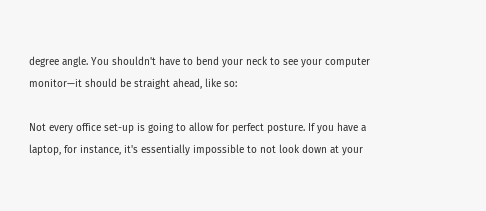degree angle. You shouldn't have to bend your neck to see your computer monitor—it should be straight ahead, like so:

Not every office set-up is going to allow for perfect posture. If you have a laptop, for instance, it's essentially impossible to not look down at your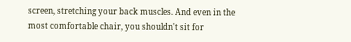screen, stretching your back muscles. And even in the most comfortable chair, you shouldn't sit for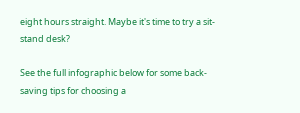eight hours straight. Maybe it's time to try a sit-stand desk?

See the full infographic below for some back-saving tips for choosing a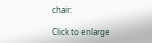chair:

Click to enlarge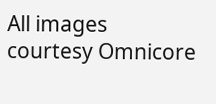All images courtesy Omnicore